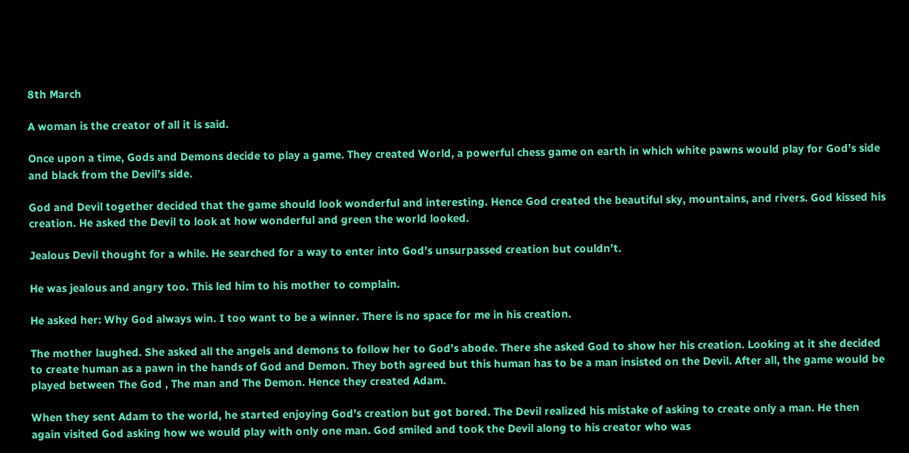8th March

A woman is the creator of all it is said.

Once upon a time, Gods and Demons decide to play a game. They created World, a powerful chess game on earth in which white pawns would play for God’s side and black from the Devil’s side.

God and Devil together decided that the game should look wonderful and interesting. Hence God created the beautiful sky, mountains, and rivers. God kissed his creation. He asked the Devil to look at how wonderful and green the world looked.

Jealous Devil thought for a while. He searched for a way to enter into God’s unsurpassed creation but couldn’t.

He was jealous and angry too. This led him to his mother to complain.

He asked her: Why God always win. I too want to be a winner. There is no space for me in his creation.

The mother laughed. She asked all the angels and demons to follow her to God’s abode. There she asked God to show her his creation. Looking at it she decided to create human as a pawn in the hands of God and Demon. They both agreed but this human has to be a man insisted on the Devil. After all, the game would be played between The God , The man and The Demon. Hence they created Adam.

When they sent Adam to the world, he started enjoying God’s creation but got bored. The Devil realized his mistake of asking to create only a man. He then again visited God asking how we would play with only one man. God smiled and took the Devil along to his creator who was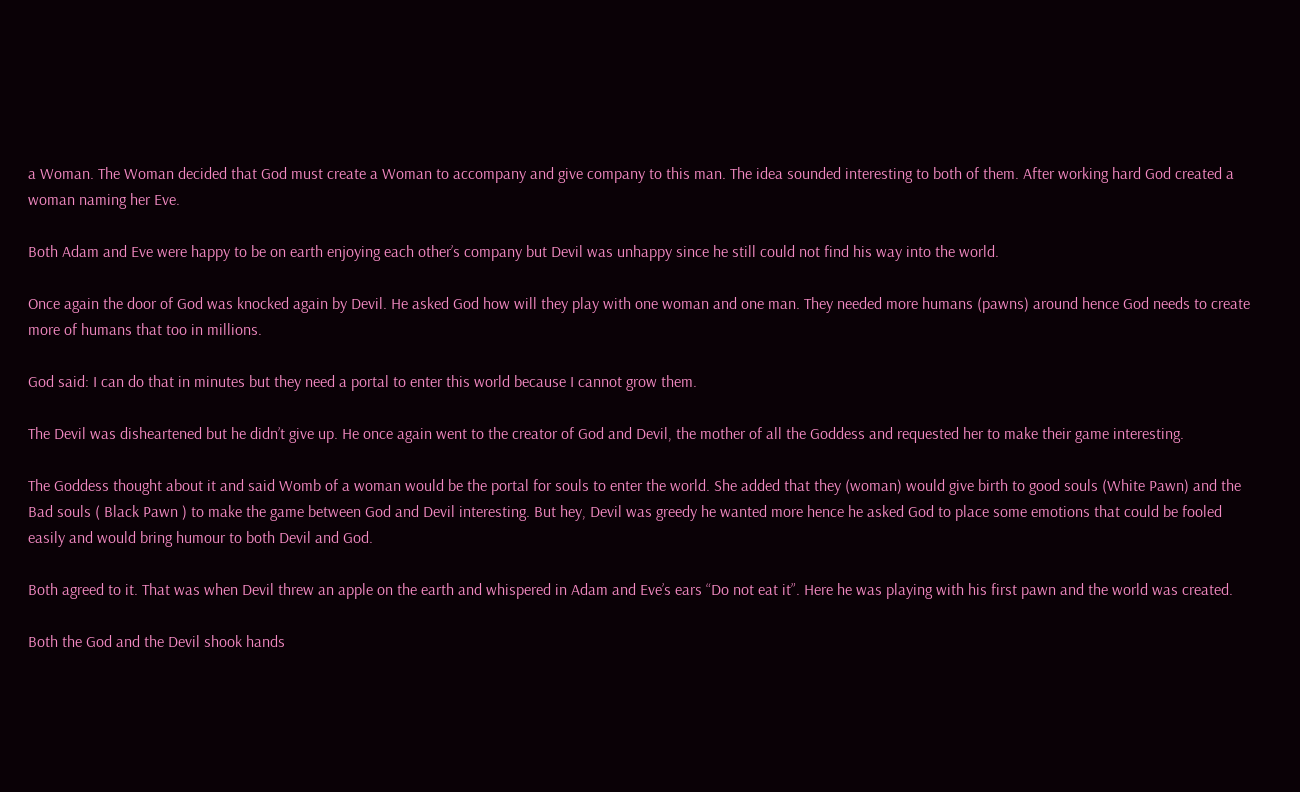a Woman. The Woman decided that God must create a Woman to accompany and give company to this man. The idea sounded interesting to both of them. After working hard God created a woman naming her Eve.

Both Adam and Eve were happy to be on earth enjoying each other’s company but Devil was unhappy since he still could not find his way into the world.

Once again the door of God was knocked again by Devil. He asked God how will they play with one woman and one man. They needed more humans (pawns) around hence God needs to create more of humans that too in millions.

God said: I can do that in minutes but they need a portal to enter this world because I cannot grow them.

The Devil was disheartened but he didn’t give up. He once again went to the creator of God and Devil, the mother of all the Goddess and requested her to make their game interesting.

The Goddess thought about it and said Womb of a woman would be the portal for souls to enter the world. She added that they (woman) would give birth to good souls (White Pawn) and the Bad souls ( Black Pawn ) to make the game between God and Devil interesting. But hey, Devil was greedy he wanted more hence he asked God to place some emotions that could be fooled easily and would bring humour to both Devil and God.

Both agreed to it. That was when Devil threw an apple on the earth and whispered in Adam and Eve’s ears “Do not eat it”. Here he was playing with his first pawn and the world was created.

Both the God and the Devil shook hands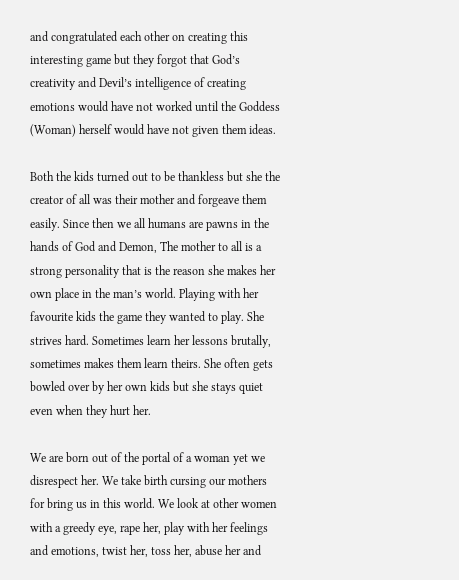and congratulated each other on creating this interesting game but they forgot that God’s creativity and Devil’s intelligence of creating emotions would have not worked until the Goddess (Woman) herself would have not given them ideas.

Both the kids turned out to be thankless but she the creator of all was their mother and forgeave them easily. Since then we all humans are pawns in the hands of God and Demon, The mother to all is a strong personality that is the reason she makes her own place in the man’s world. Playing with her favourite kids the game they wanted to play. She strives hard. Sometimes learn her lessons brutally, sometimes makes them learn theirs. She often gets bowled over by her own kids but she stays quiet even when they hurt her.

We are born out of the portal of a woman yet we disrespect her. We take birth cursing our mothers for bring us in this world. We look at other women with a greedy eye, rape her, play with her feelings and emotions, twist her, toss her, abuse her and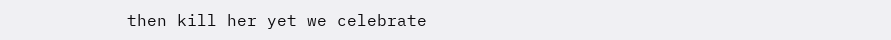then kill her yet we celebrate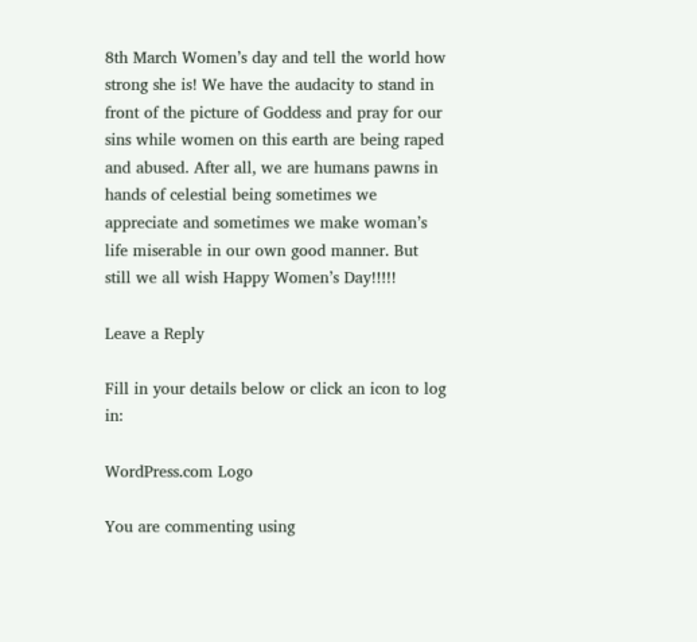8th March Women’s day and tell the world how strong she is! We have the audacity to stand in front of the picture of Goddess and pray for our sins while women on this earth are being raped and abused. After all, we are humans pawns in hands of celestial being sometimes we appreciate and sometimes we make woman’s life miserable in our own good manner. But still we all wish Happy Women’s Day!!!!!

Leave a Reply

Fill in your details below or click an icon to log in:

WordPress.com Logo

You are commenting using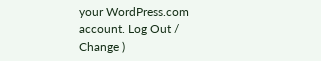your WordPress.com account. Log Out /  Change )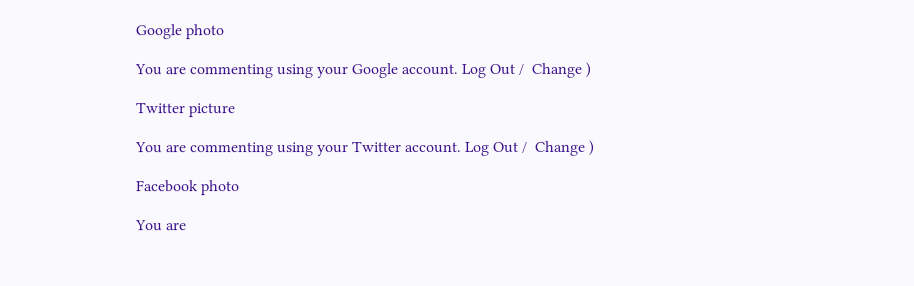Google photo

You are commenting using your Google account. Log Out /  Change )

Twitter picture

You are commenting using your Twitter account. Log Out /  Change )

Facebook photo

You are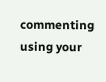commenting using your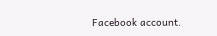Facebook account.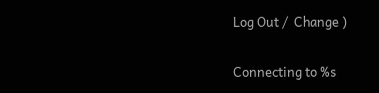Log Out /  Change )

Connecting to %s